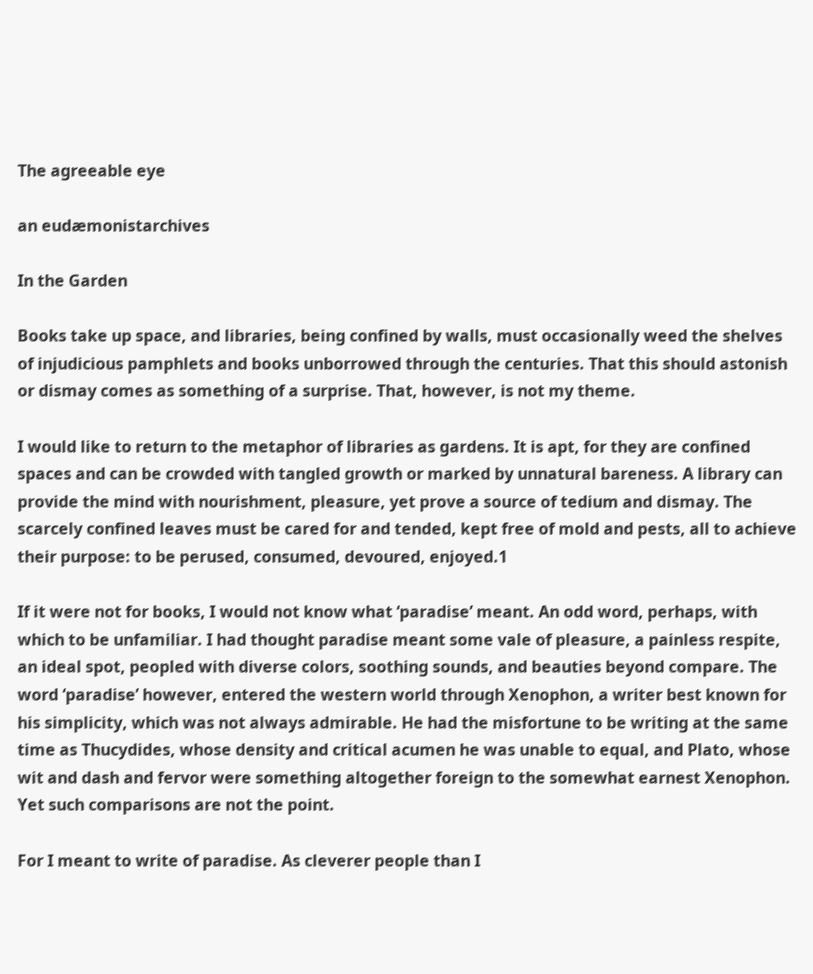The agreeable eye

an eudæmonistarchives

In the Garden

Books take up space, and libraries, being confined by walls, must occasionally weed the shelves of injudicious pamphlets and books unborrowed through the centuries. That this should astonish or dismay comes as something of a surprise. That, however, is not my theme.

I would like to return to the metaphor of libraries as gardens. It is apt, for they are confined spaces and can be crowded with tangled growth or marked by unnatural bareness. A library can provide the mind with nourishment, pleasure, yet prove a source of tedium and dismay. The scarcely confined leaves must be cared for and tended, kept free of mold and pests, all to achieve their purpose: to be perused, consumed, devoured, enjoyed.1

If it were not for books, I would not know what ‘paradise’ meant. An odd word, perhaps, with which to be unfamiliar. I had thought paradise meant some vale of pleasure, a painless respite, an ideal spot, peopled with diverse colors, soothing sounds, and beauties beyond compare. The word ‘paradise’ however, entered the western world through Xenophon, a writer best known for his simplicity, which was not always admirable. He had the misfortune to be writing at the same time as Thucydides, whose density and critical acumen he was unable to equal, and Plato, whose wit and dash and fervor were something altogether foreign to the somewhat earnest Xenophon. Yet such comparisons are not the point.

For I meant to write of paradise. As cleverer people than I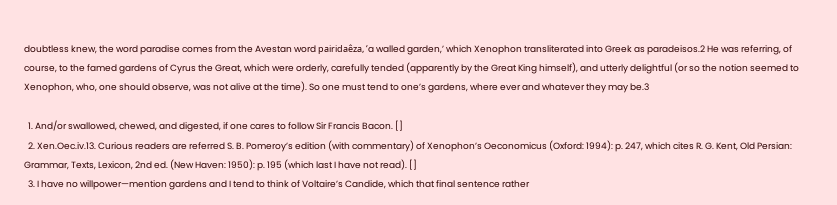doubtless knew, the word paradise comes from the Avestan word pairidaêza, ‘a walled garden,’ which Xenophon transliterated into Greek as paradeisos.2 He was referring, of course, to the famed gardens of Cyrus the Great, which were orderly, carefully tended (apparently by the Great King himself), and utterly delightful (or so the notion seemed to Xenophon, who, one should observe, was not alive at the time). So one must tend to one’s gardens, where ever and whatever they may be.3

  1. And/or swallowed, chewed, and digested, if one cares to follow Sir Francis Bacon. []
  2. Xen.Oec.iv.13. Curious readers are referred S. B. Pomeroy’s edition (with commentary) of Xenophon’s Oeconomicus (Oxford: 1994): p. 247, which cites R. G. Kent, Old Persian: Grammar, Texts, Lexicon, 2nd ed. (New Haven: 1950): p. 195 (which last I have not read). []
  3. I have no willpower—mention gardens and I tend to think of Voltaire’s Candide, which that final sentence rather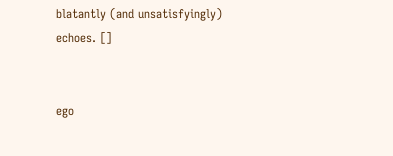blatantly (and unsatisfyingly) echoes. []


ego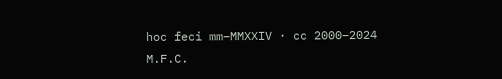hoc feci mm–MMXXIV · cc 2000–2024 M.F.C.